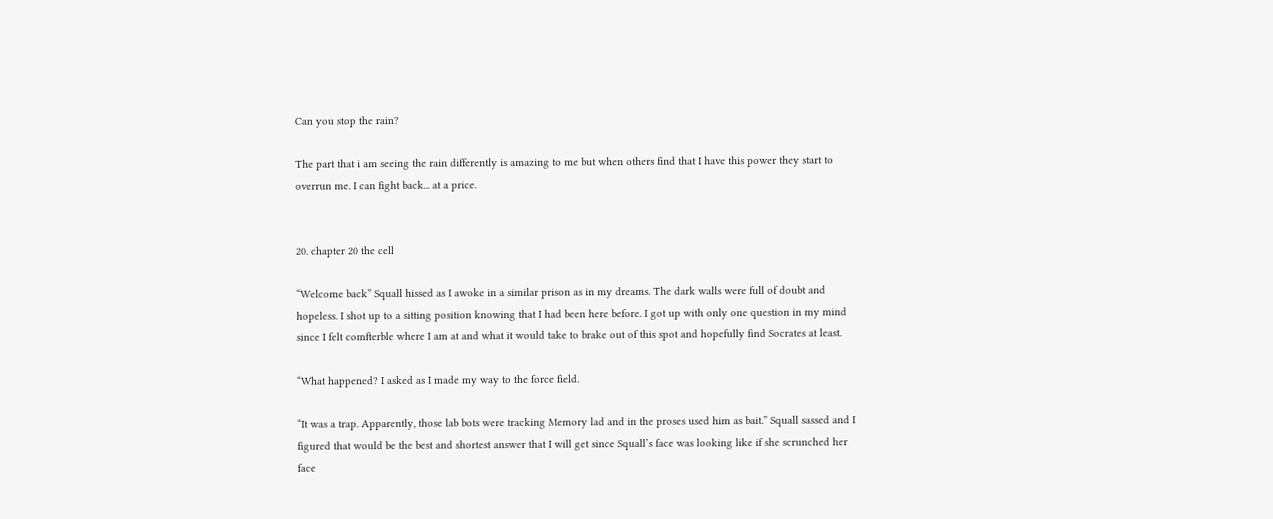Can you stop the rain?

The part that i am seeing the rain differently is amazing to me but when others find that I have this power they start to overrun me. I can fight back... at a price.


20. chapter 20 the cell

“Welcome back” Squall hissed as I awoke in a similar prison as in my dreams. The dark walls were full of doubt and hopeless. I shot up to a sitting position knowing that I had been here before. I got up with only one question in my mind since I felt comfterble where I am at and what it would take to brake out of this spot and hopefully find Socrates at least.

“What happened? I asked as I made my way to the force field.

“It was a trap. Apparently, those lab bots were tracking Memory lad and in the proses used him as bait.” Squall sassed and I figured that would be the best and shortest answer that I will get since Squall’s face was looking like if she scrunched her face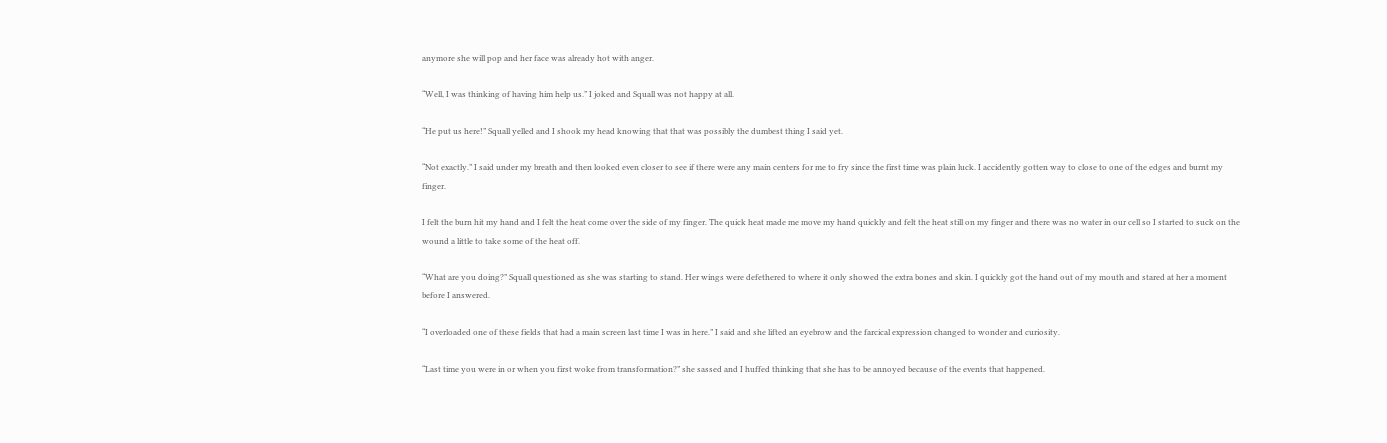anymore she will pop and her face was already hot with anger.

“Well, I was thinking of having him help us.” I joked and Squall was not happy at all.

“He put us here!” Squall yelled and I shook my head knowing that that was possibly the dumbest thing I said yet.

“Not exactly.” I said under my breath and then looked even closer to see if there were any main centers for me to fry since the first time was plain luck. I accidently gotten way to close to one of the edges and burnt my finger.

I felt the burn hit my hand and I felt the heat come over the side of my finger. The quick heat made me move my hand quickly and felt the heat still on my finger and there was no water in our cell so I started to suck on the wound a little to take some of the heat off.

“What are you doing?” Squall questioned as she was starting to stand. Her wings were defethered to where it only showed the extra bones and skin. I quickly got the hand out of my mouth and stared at her a moment before I answered.

“I overloaded one of these fields that had a main screen last time I was in here.” I said and she lifted an eyebrow and the farcical expression changed to wonder and curiosity.

“Last time you were in or when you first woke from transformation?” she sassed and I huffed thinking that she has to be annoyed because of the events that happened.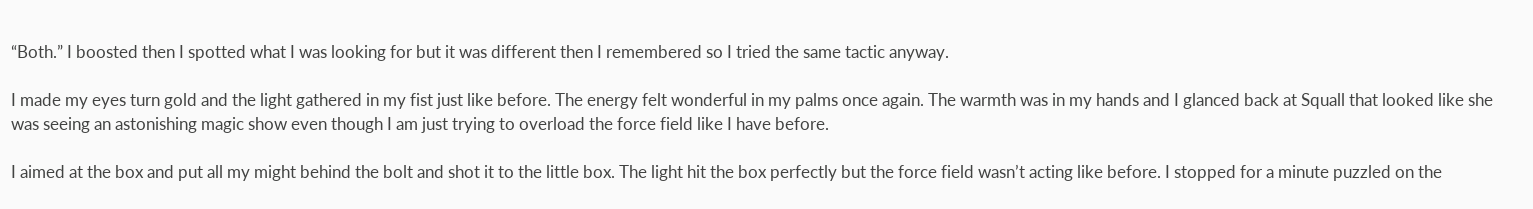“Both.” I boosted then I spotted what I was looking for but it was different then I remembered so I tried the same tactic anyway.

I made my eyes turn gold and the light gathered in my fist just like before. The energy felt wonderful in my palms once again. The warmth was in my hands and I glanced back at Squall that looked like she was seeing an astonishing magic show even though I am just trying to overload the force field like I have before.

I aimed at the box and put all my might behind the bolt and shot it to the little box. The light hit the box perfectly but the force field wasn’t acting like before. I stopped for a minute puzzled on the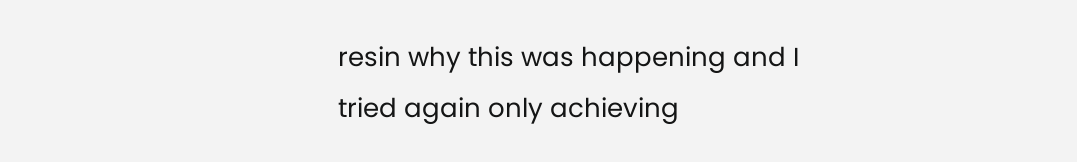resin why this was happening and I tried again only achieving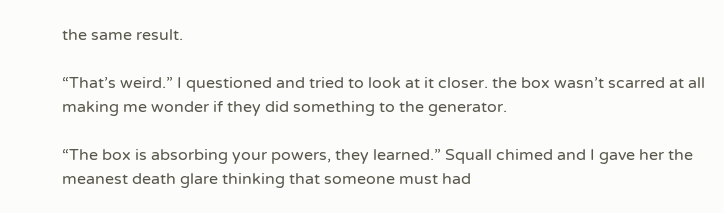the same result.

“That’s weird.” I questioned and tried to look at it closer. the box wasn’t scarred at all making me wonder if they did something to the generator.

“The box is absorbing your powers, they learned.” Squall chimed and I gave her the meanest death glare thinking that someone must had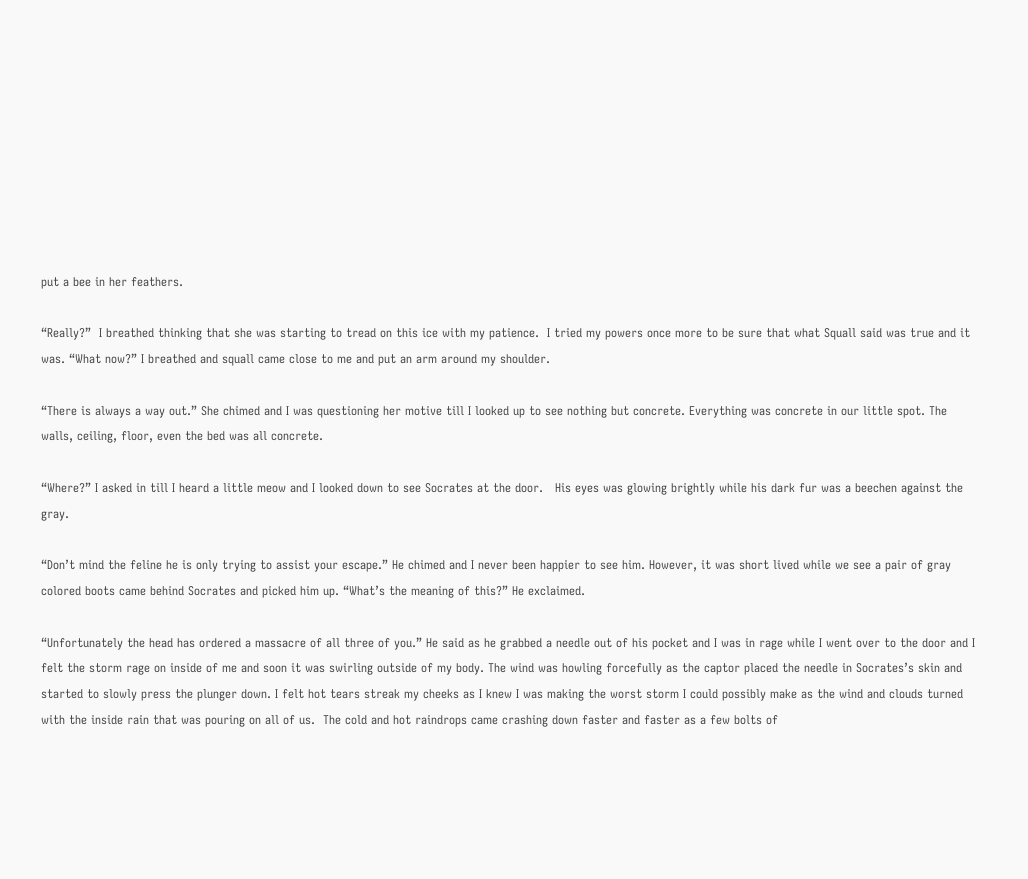put a bee in her feathers.

“Really?”  I breathed thinking that she was starting to tread on this ice with my patience.  I tried my powers once more to be sure that what Squall said was true and it was. “What now?” I breathed and squall came close to me and put an arm around my shoulder.

“There is always a way out.” She chimed and I was questioning her motive till I looked up to see nothing but concrete. Everything was concrete in our little spot. The walls, ceiling, floor, even the bed was all concrete.

“Where?” I asked in till I heard a little meow and I looked down to see Socrates at the door.   His eyes was glowing brightly while his dark fur was a beechen against the gray.

“Don’t mind the feline he is only trying to assist your escape.” He chimed and I never been happier to see him. However, it was short lived while we see a pair of gray colored boots came behind Socrates and picked him up. “What’s the meaning of this?” He exclaimed.

“Unfortunately the head has ordered a massacre of all three of you.” He said as he grabbed a needle out of his pocket and I was in rage while I went over to the door and I felt the storm rage on inside of me and soon it was swirling outside of my body. The wind was howling forcefully as the captor placed the needle in Socrates’s skin and started to slowly press the plunger down. I felt hot tears streak my cheeks as I knew I was making the worst storm I could possibly make as the wind and clouds turned with the inside rain that was pouring on all of us.  The cold and hot raindrops came crashing down faster and faster as a few bolts of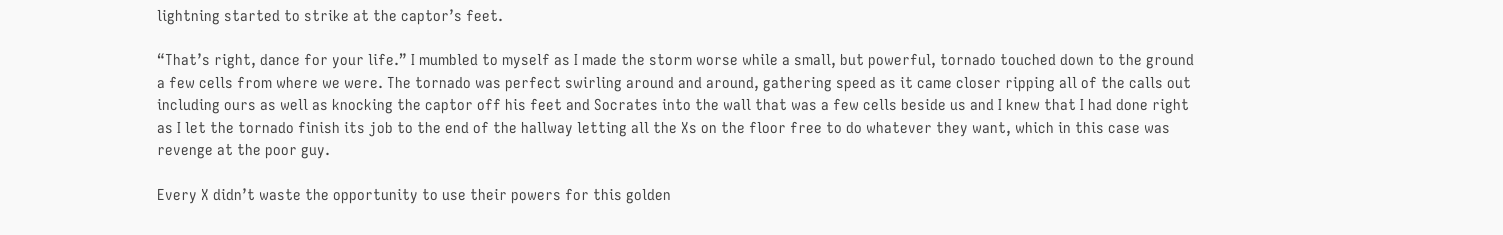lightning started to strike at the captor’s feet.

“That’s right, dance for your life.” I mumbled to myself as I made the storm worse while a small, but powerful, tornado touched down to the ground a few cells from where we were. The tornado was perfect swirling around and around, gathering speed as it came closer ripping all of the calls out including ours as well as knocking the captor off his feet and Socrates into the wall that was a few cells beside us and I knew that I had done right as I let the tornado finish its job to the end of the hallway letting all the Xs on the floor free to do whatever they want, which in this case was revenge at the poor guy.

Every X didn’t waste the opportunity to use their powers for this golden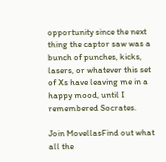opportunity since the next thing the captor saw was a bunch of punches, kicks, lasers, or whatever this set of Xs have leaving me in a happy mood, until I remembered Socrates.

Join MovellasFind out what all the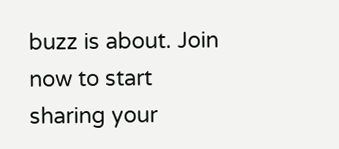buzz is about. Join now to start sharing your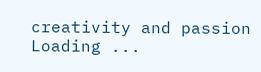creativity and passion
Loading ...